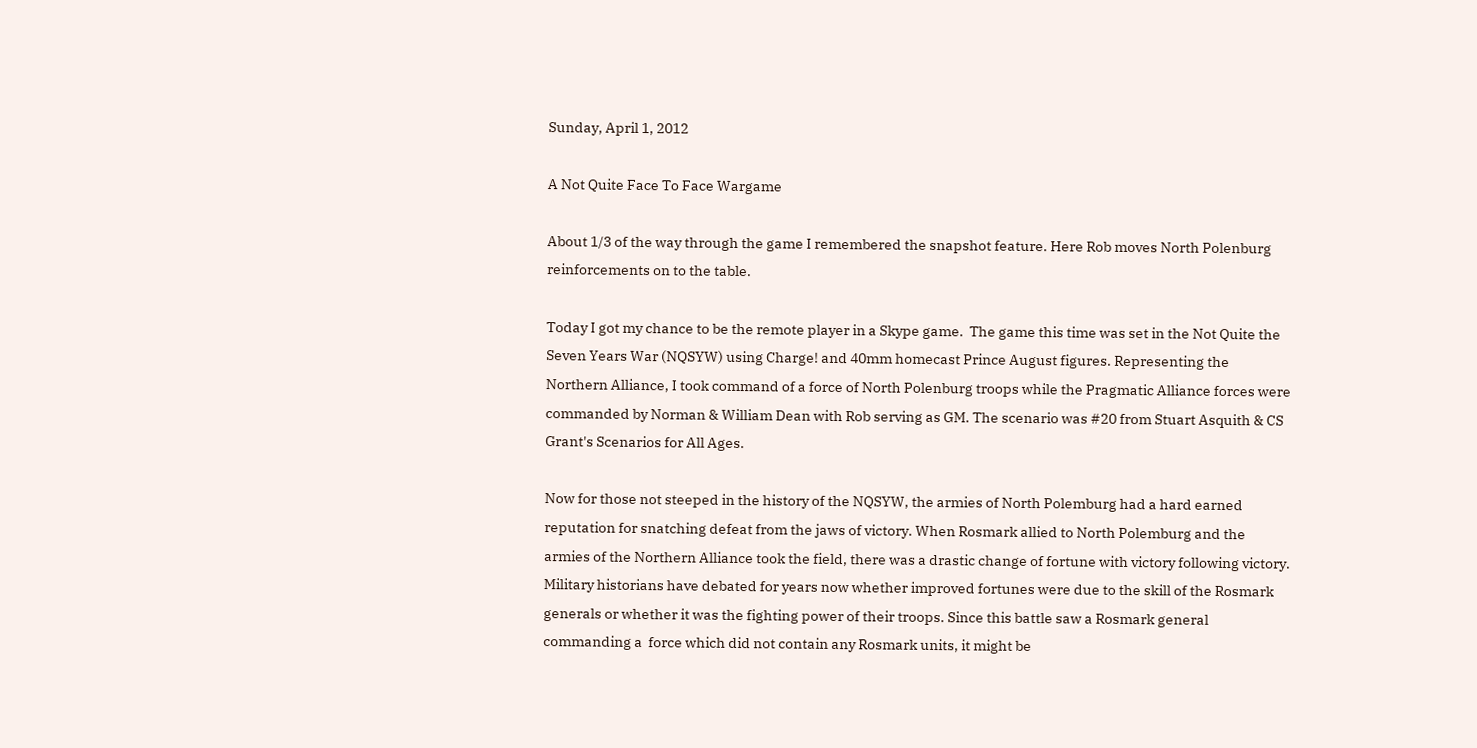Sunday, April 1, 2012

A Not Quite Face To Face Wargame

About 1/3 of the way through the game I remembered the snapshot feature. Here Rob moves North Polenburg reinforcements on to the table.

Today I got my chance to be the remote player in a Skype game.  The game this time was set in the Not Quite the Seven Years War (NQSYW) using Charge! and 40mm homecast Prince August figures. Representing the Northern Alliance, I took command of a force of North Polenburg troops while the Pragmatic Alliance forces were commanded by Norman & William Dean with Rob serving as GM. The scenario was #20 from Stuart Asquith & CS Grant's Scenarios for All Ages.

Now for those not steeped in the history of the NQSYW, the armies of North Polemburg had a hard earned reputation for snatching defeat from the jaws of victory. When Rosmark allied to North Polemburg and the armies of the Northern Alliance took the field, there was a drastic change of fortune with victory following victory. Military historians have debated for years now whether improved fortunes were due to the skill of the Rosmark generals or whether it was the fighting power of their troops. Since this battle saw a Rosmark general commanding a  force which did not contain any Rosmark units, it might be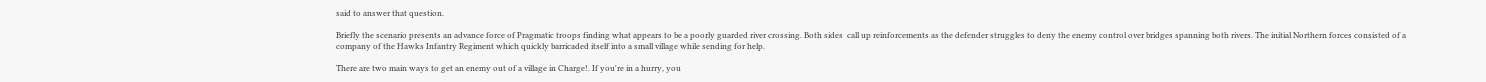said to answer that question.

Briefly the scenario presents an advance force of Pragmatic troops finding what appears to be a poorly guarded river crossing. Both sides  call up reinforcements as the defender struggles to deny the enemy control over bridges spanning both rivers. The initial Northern forces consisted of a company of the Hawks Infantry Regiment which quickly barricaded itself into a small village while sending for help.

There are two main ways to get an enemy out of a village in Charge!. If you're in a hurry, you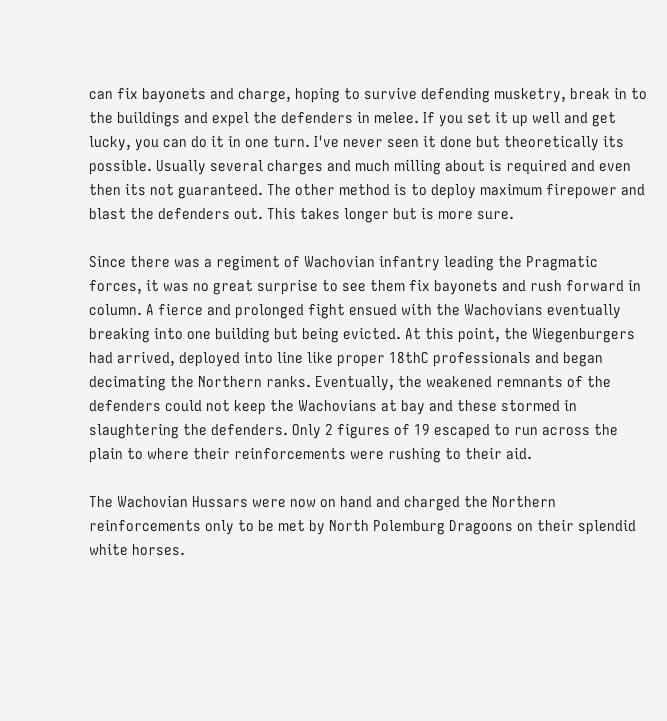can fix bayonets and charge, hoping to survive defending musketry, break in to the buildings and expel the defenders in melee. If you set it up well and get lucky, you can do it in one turn. I've never seen it done but theoretically its possible. Usually several charges and much milling about is required and even then its not guaranteed. The other method is to deploy maximum firepower and blast the defenders out. This takes longer but is more sure.

Since there was a regiment of Wachovian infantry leading the Pragmatic forces, it was no great surprise to see them fix bayonets and rush forward in column. A fierce and prolonged fight ensued with the Wachovians eventually breaking into one building but being evicted. At this point, the Wiegenburgers had arrived, deployed into line like proper 18thC professionals and began decimating the Northern ranks. Eventually, the weakened remnants of the defenders could not keep the Wachovians at bay and these stormed in slaughtering the defenders. Only 2 figures of 19 escaped to run across the plain to where their reinforcements were rushing to their aid.

The Wachovian Hussars were now on hand and charged the Northern reinforcements only to be met by North Polemburg Dragoons on their splendid white horses.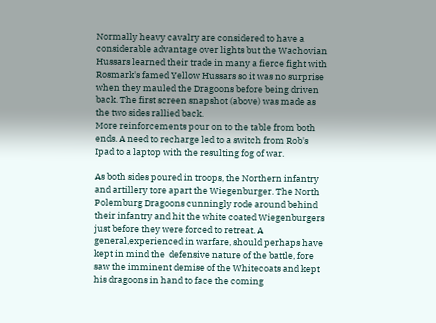Normally heavy cavalry are considered to have a considerable advantage over lights but the Wachovian Hussars learned their trade in many a fierce fight with Rosmark's famed Yellow Hussars so it was no surprise when they mauled the Dragoons before being driven back. The first screen snapshot (above) was made as the two sides rallied back.
More reinforcements pour on to the table from both ends. A need to recharge led to a switch from Rob's Ipad to a laptop with the resulting fog of war.

As both sides poured in troops, the Northern infantry and artillery tore apart the Wiegenburger. The North Polemburg Dragoons cunningly rode around behind their infantry and hit the white coated Wiegenburgers just before they were forced to retreat. A general,experienced in warfare, should perhaps have kept in mind the  defensive nature of the battle, fore saw the imminent demise of the Whitecoats and kept his dragoons in hand to face the coming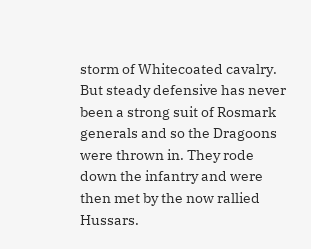storm of Whitecoated cavalry. But steady defensive has never been a strong suit of Rosmark generals and so the Dragoons were thrown in. They rode down the infantry and were then met by the now rallied Hussars.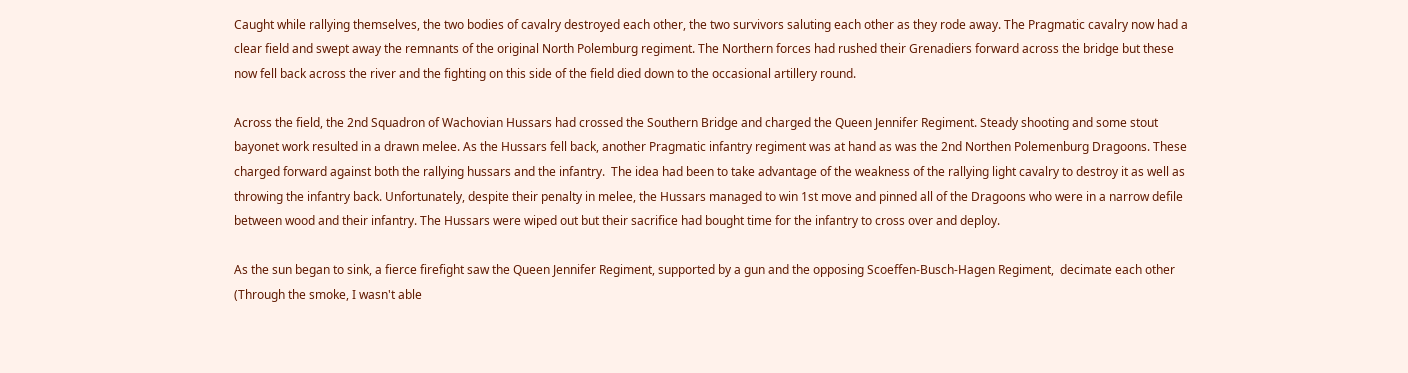Caught while rallying themselves, the two bodies of cavalry destroyed each other, the two survivors saluting each other as they rode away. The Pragmatic cavalry now had a clear field and swept away the remnants of the original North Polemburg regiment. The Northern forces had rushed their Grenadiers forward across the bridge but these now fell back across the river and the fighting on this side of the field died down to the occasional artillery round.

Across the field, the 2nd Squadron of Wachovian Hussars had crossed the Southern Bridge and charged the Queen Jennifer Regiment. Steady shooting and some stout bayonet work resulted in a drawn melee. As the Hussars fell back, another Pragmatic infantry regiment was at hand as was the 2nd Northen Polemenburg Dragoons. These charged forward against both the rallying hussars and the infantry.  The idea had been to take advantage of the weakness of the rallying light cavalry to destroy it as well as throwing the infantry back. Unfortunately, despite their penalty in melee, the Hussars managed to win 1st move and pinned all of the Dragoons who were in a narrow defile between wood and their infantry. The Hussars were wiped out but their sacrifice had bought time for the infantry to cross over and deploy.

As the sun began to sink, a fierce firefight saw the Queen Jennifer Regiment, supported by a gun and the opposing Scoeffen-Busch-Hagen Regiment,  decimate each other (Through the smoke, I wasn't able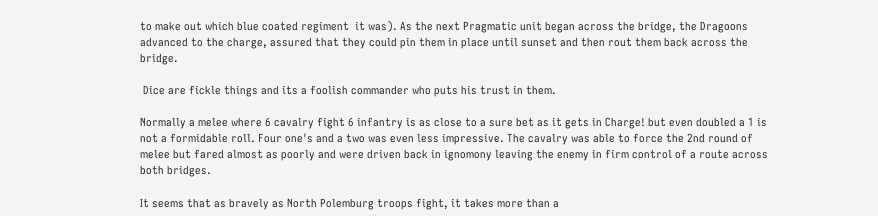to make out which blue coated regiment  it was). As the next Pragmatic unit began across the bridge, the Dragoons advanced to the charge, assured that they could pin them in place until sunset and then rout them back across the bridge.

 Dice are fickle things and its a foolish commander who puts his trust in them.

Normally a melee where 6 cavalry fight 6 infantry is as close to a sure bet as it gets in Charge! but even doubled a 1 is not a formidable roll. Four one's and a two was even less impressive. The cavalry was able to force the 2nd round of melee but fared almost as poorly and were driven back in ignomony leaving the enemy in firm control of a route across both bridges.

It seems that as bravely as North Polemburg troops fight, it takes more than a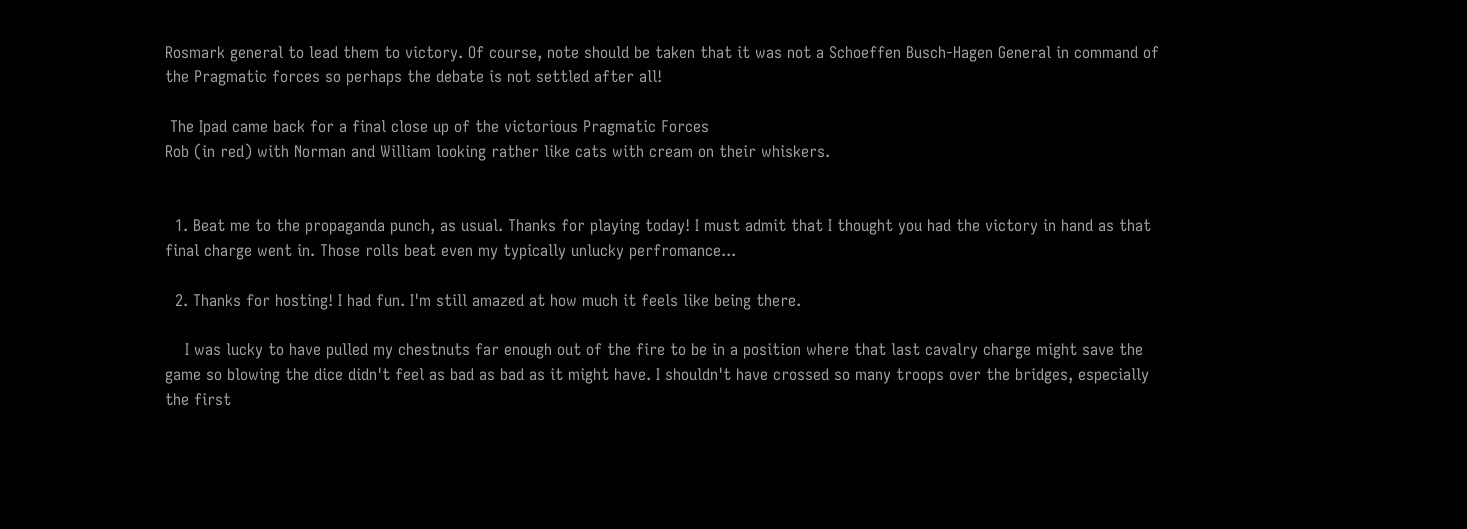Rosmark general to lead them to victory. Of course, note should be taken that it was not a Schoeffen Busch-Hagen General in command of the Pragmatic forces so perhaps the debate is not settled after all!

 The Ipad came back for a final close up of the victorious Pragmatic Forces
Rob (in red) with Norman and William looking rather like cats with cream on their whiskers.


  1. Beat me to the propaganda punch, as usual. Thanks for playing today! I must admit that I thought you had the victory in hand as that final charge went in. Those rolls beat even my typically unlucky perfromance...

  2. Thanks for hosting! I had fun. I'm still amazed at how much it feels like being there.

    I was lucky to have pulled my chestnuts far enough out of the fire to be in a position where that last cavalry charge might save the game so blowing the dice didn't feel as bad as bad as it might have. I shouldn't have crossed so many troops over the bridges, especially the first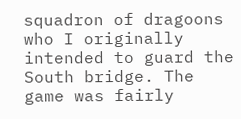squadron of dragoons who I originally intended to guard the South bridge. The game was fairly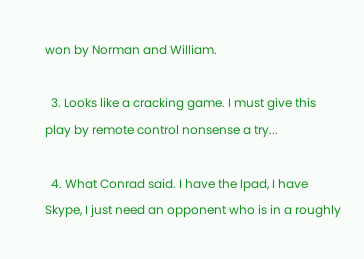won by Norman and William.

  3. Looks like a cracking game. I must give this play by remote control nonsense a try...

  4. What Conrad said. I have the Ipad, I have Skype, I just need an opponent who is in a roughly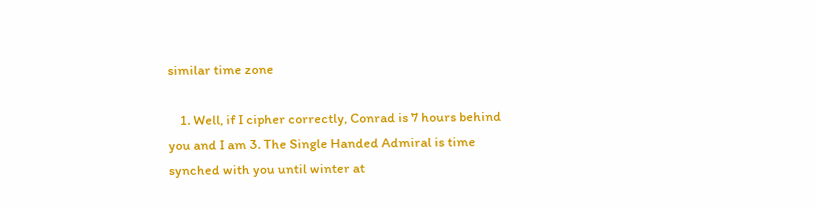similar time zone

    1. Well, if I cipher correctly, Conrad is 7 hours behind you and I am 3. The Single Handed Admiral is time synched with you until winter at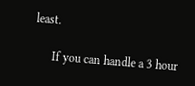least.

      If you can handle a 3 hour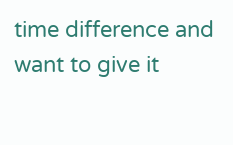time difference and want to give it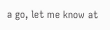a go, let me know at